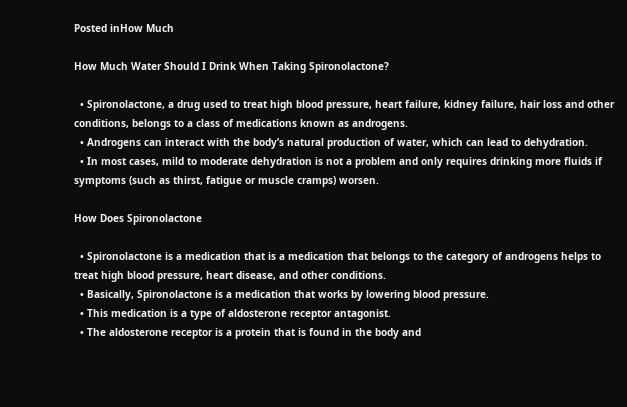Posted inHow Much

How Much Water Should I Drink When Taking Spironolactone?

  • Spironolactone, a drug used to treat high blood pressure, heart failure, kidney failure, hair loss and other conditions, belongs to a class of medications known as androgens.
  • Androgens can interact with the body’s natural production of water, which can lead to dehydration.
  • In most cases, mild to moderate dehydration is not a problem and only requires drinking more fluids if symptoms (such as thirst, fatigue or muscle cramps) worsen.

How Does Spironolactone

  • Spironolactone is a medication that is a medication that belongs to the category of androgens helps to treat high blood pressure, heart disease, and other conditions.
  • Basically, Spironolactone is a medication that works by lowering blood pressure.
  • This medication is a type of aldosterone receptor antagonist.
  • The aldosterone receptor is a protein that is found in the body and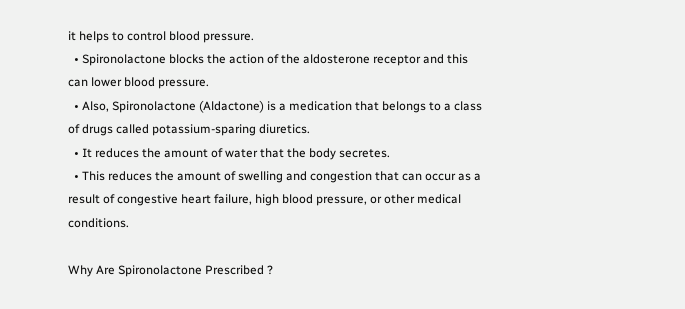it helps to control blood pressure.
  • Spironolactone blocks the action of the aldosterone receptor and this can lower blood pressure.
  • Also, Spironolactone (Aldactone) is a medication that belongs to a class of drugs called potassium-sparing diuretics.
  • It reduces the amount of water that the body secretes.
  • This reduces the amount of swelling and congestion that can occur as a result of congestive heart failure, high blood pressure, or other medical conditions.

Why Are Spironolactone Prescribed ?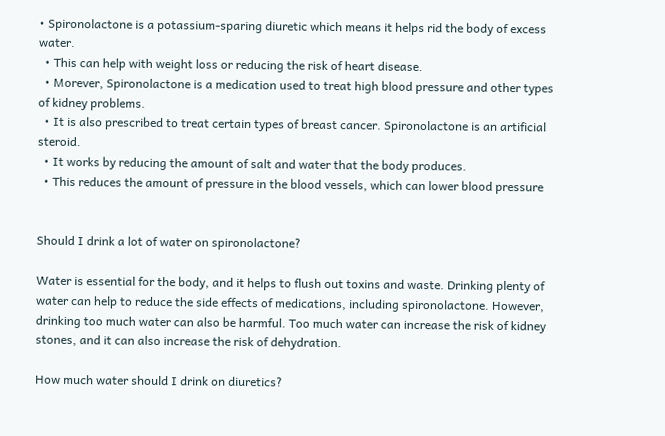• Spironolactone is a potassium-sparing diuretic which means it helps rid the body of excess water.
  • This can help with weight loss or reducing the risk of heart disease.
  • Morever, Spironolactone is a medication used to treat high blood pressure and other types of kidney problems.
  • It is also prescribed to treat certain types of breast cancer. Spironolactone is an artificial steroid.
  • It works by reducing the amount of salt and water that the body produces.
  • This reduces the amount of pressure in the blood vessels, which can lower blood pressure


Should I drink a lot of water on spironolactone?

Water is essential for the body, and it helps to flush out toxins and waste. Drinking plenty of water can help to reduce the side effects of medications, including spironolactone. However, drinking too much water can also be harmful. Too much water can increase the risk of kidney stones, and it can also increase the risk of dehydration.

How much water should I drink on diuretics?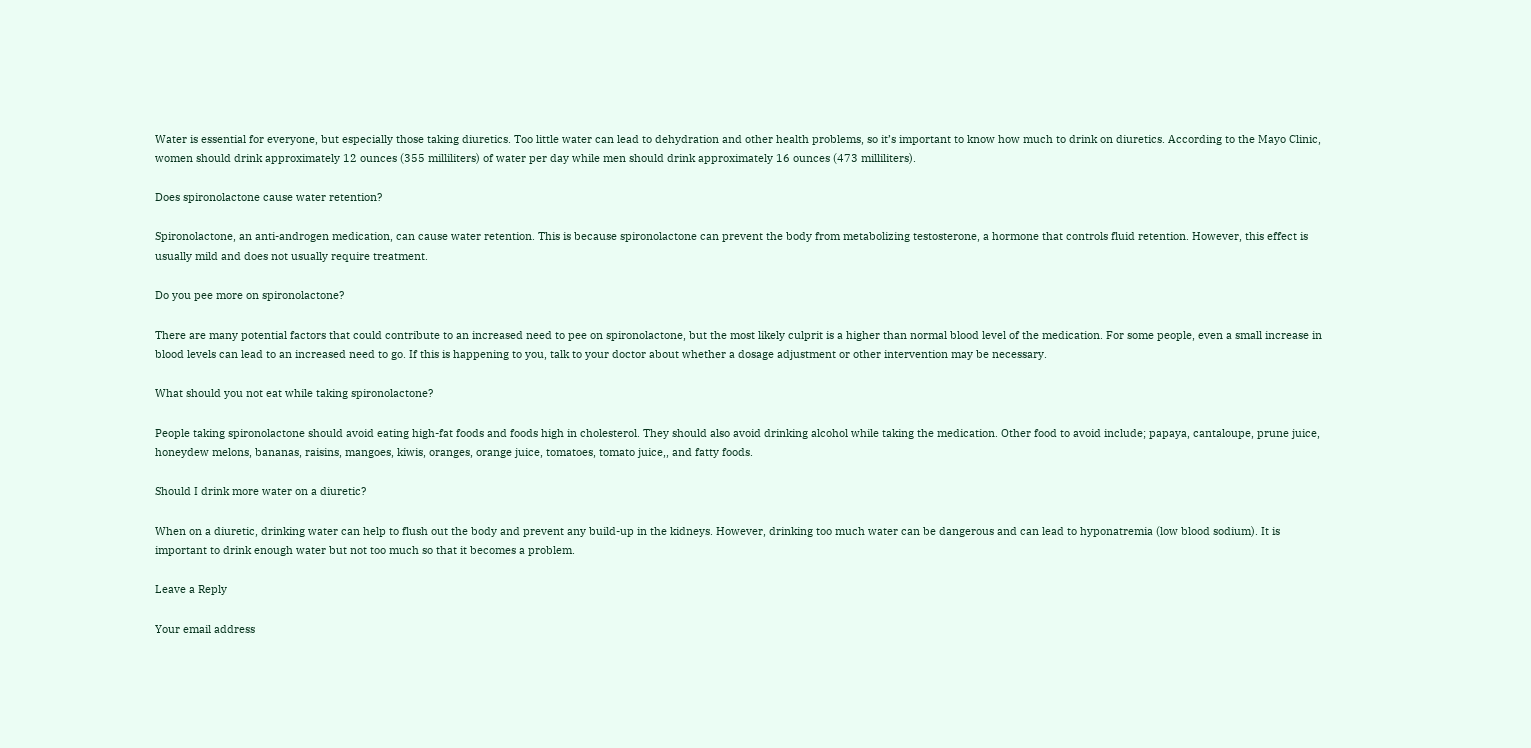Water is essential for everyone, but especially those taking diuretics. Too little water can lead to dehydration and other health problems, so it’s important to know how much to drink on diuretics. According to the Mayo Clinic, women should drink approximately 12 ounces (355 milliliters) of water per day while men should drink approximately 16 ounces (473 milliliters).

Does spironolactone cause water retention?

Spironolactone, an anti-androgen medication, can cause water retention. This is because spironolactone can prevent the body from metabolizing testosterone, a hormone that controls fluid retention. However, this effect is usually mild and does not usually require treatment.

Do you pee more on spironolactone?

There are many potential factors that could contribute to an increased need to pee on spironolactone, but the most likely culprit is a higher than normal blood level of the medication. For some people, even a small increase in blood levels can lead to an increased need to go. If this is happening to you, talk to your doctor about whether a dosage adjustment or other intervention may be necessary.

What should you not eat while taking spironolactone?

People taking spironolactone should avoid eating high-fat foods and foods high in cholesterol. They should also avoid drinking alcohol while taking the medication. Other food to avoid include; papaya, cantaloupe, prune juice, honeydew melons, bananas, raisins, mangoes, kiwis, oranges, orange juice, tomatoes, tomato juice,, and fatty foods.

Should I drink more water on a diuretic?

When on a diuretic, drinking water can help to flush out the body and prevent any build-up in the kidneys. However, drinking too much water can be dangerous and can lead to hyponatremia (low blood sodium). It is important to drink enough water but not too much so that it becomes a problem.

Leave a Reply

Your email address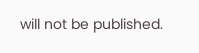will not be published.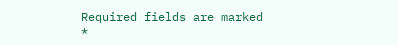Required fields are marked *